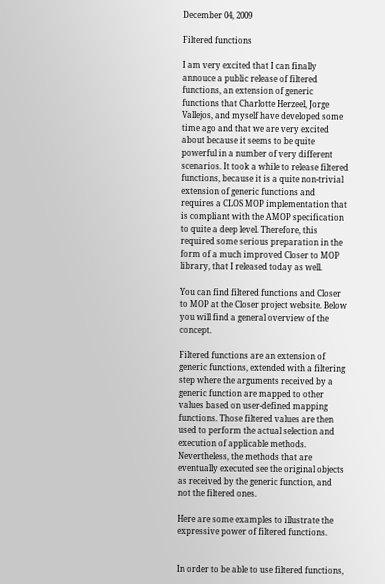December 04, 2009

Filtered functions

I am very excited that I can finally annouce a public release of filtered functions, an extension of generic functions that Charlotte Herzeel, Jorge Vallejos, and myself have developed some time ago and that we are very excited about because it seems to be quite powerful in a number of very different scenarios. It took a while to release filtered functions, because it is a quite non-trivial extension of generic functions and requires a CLOS MOP implementation that is compliant with the AMOP specification to quite a deep level. Therefore, this required some serious preparation in the form of a much improved Closer to MOP library, that I released today as well.

You can find filtered functions and Closer to MOP at the Closer project website. Below you will find a general overview of the concept.

Filtered functions are an extension of generic functions, extended with a filtering step where the arguments received by a generic function are mapped to other values based on user-defined mapping functions. Those filtered values are then used to perform the actual selection and execution of applicable methods. Nevertheless, the methods that are eventually executed see the original objects as received by the generic function, and not the filtered ones.

Here are some examples to illustrate the expressive power of filtered functions.


In order to be able to use filtered functions,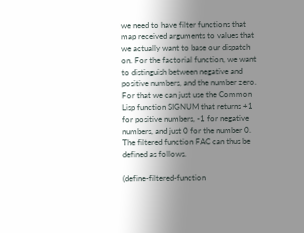we need to have filter functions that map received arguments to values that we actually want to base our dispatch on. For the factorial function, we want to distinguish between negative and positive numbers, and the number zero. For that we can just use the Common Lisp function SIGNUM that returns +1 for positive numbers, -1 for negative numbers, and just 0 for the number 0. The filtered function FAC can thus be defined as follows.

(define-filtered-function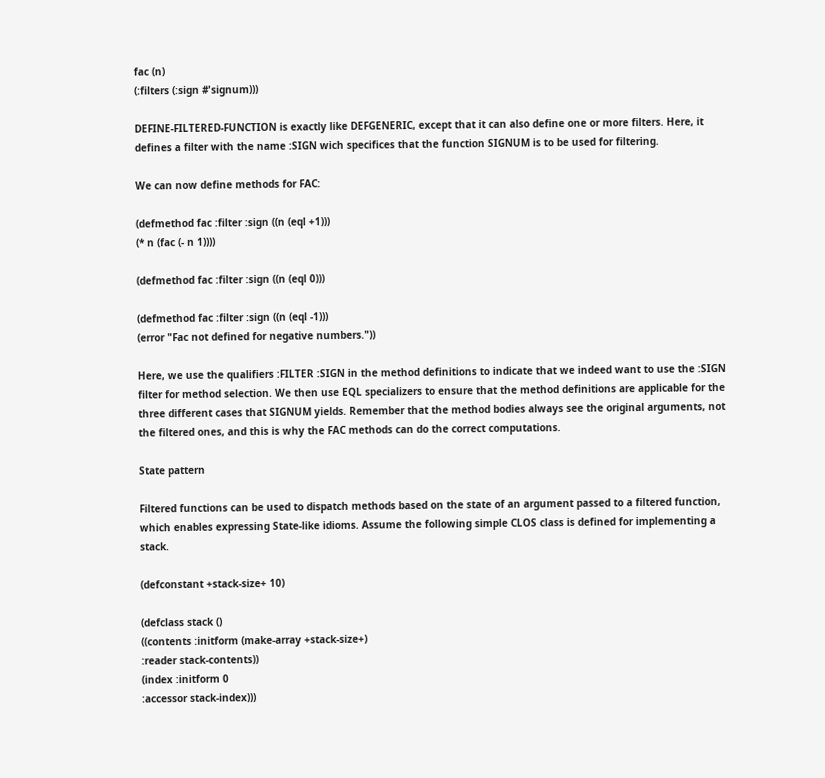fac (n)
(:filters (:sign #'signum)))

DEFINE-FILTERED-FUNCTION is exactly like DEFGENERIC, except that it can also define one or more filters. Here, it defines a filter with the name :SIGN wich specifices that the function SIGNUM is to be used for filtering.

We can now define methods for FAC:

(defmethod fac :filter :sign ((n (eql +1)))
(* n (fac (- n 1))))

(defmethod fac :filter :sign ((n (eql 0)))

(defmethod fac :filter :sign ((n (eql -1)))
(error "Fac not defined for negative numbers."))

Here, we use the qualifiers :FILTER :SIGN in the method definitions to indicate that we indeed want to use the :SIGN filter for method selection. We then use EQL specializers to ensure that the method definitions are applicable for the three different cases that SIGNUM yields. Remember that the method bodies always see the original arguments, not the filtered ones, and this is why the FAC methods can do the correct computations.

State pattern

Filtered functions can be used to dispatch methods based on the state of an argument passed to a filtered function, which enables expressing State-like idioms. Assume the following simple CLOS class is defined for implementing a stack.

(defconstant +stack-size+ 10)

(defclass stack ()
((contents :initform (make-array +stack-size+)
:reader stack-contents))
(index :initform 0
:accessor stack-index)))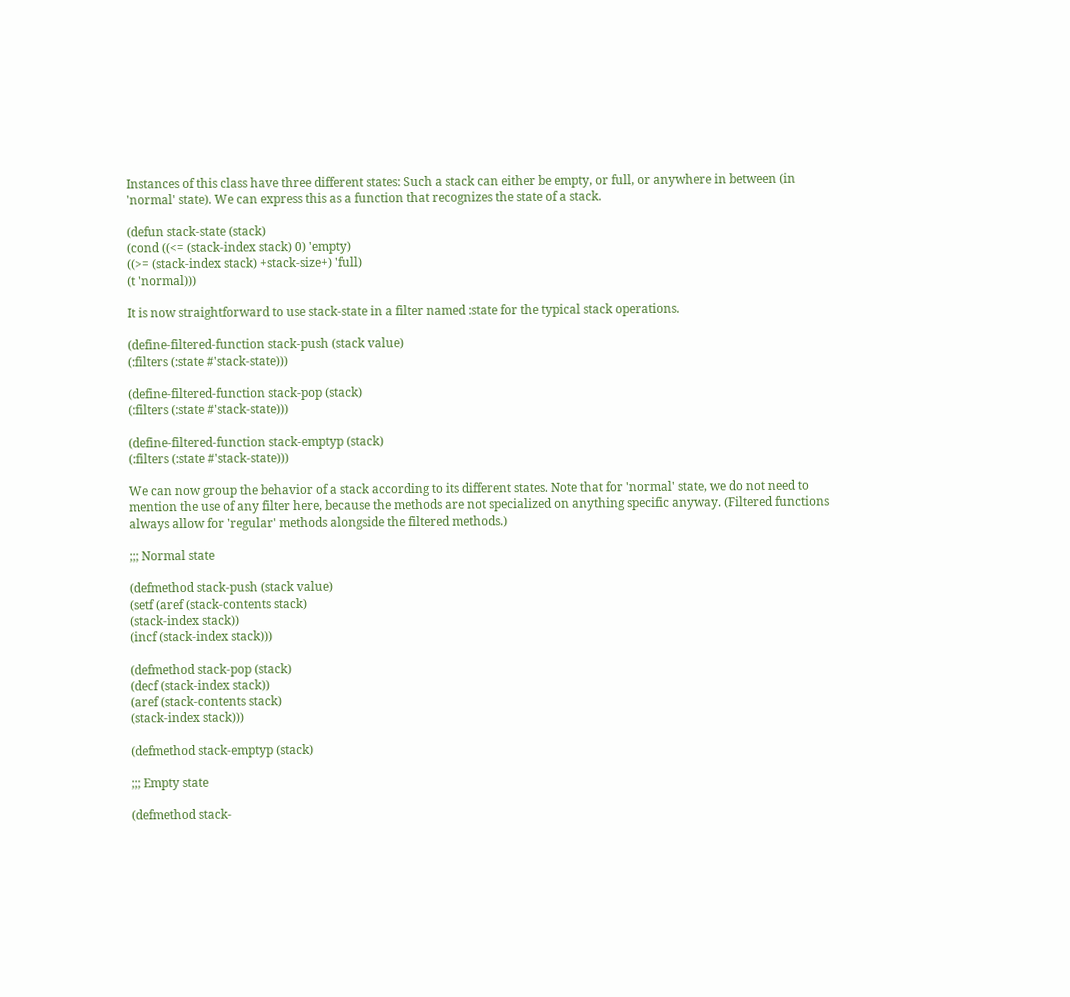Instances of this class have three different states: Such a stack can either be empty, or full, or anywhere in between (in 'normal' state). We can express this as a function that recognizes the state of a stack.

(defun stack-state (stack)
(cond ((<= (stack-index stack) 0) 'empty)
((>= (stack-index stack) +stack-size+) 'full)
(t 'normal)))

It is now straightforward to use stack-state in a filter named :state for the typical stack operations.

(define-filtered-function stack-push (stack value)
(:filters (:state #'stack-state)))

(define-filtered-function stack-pop (stack)
(:filters (:state #'stack-state)))

(define-filtered-function stack-emptyp (stack)
(:filters (:state #'stack-state)))

We can now group the behavior of a stack according to its different states. Note that for 'normal' state, we do not need to mention the use of any filter here, because the methods are not specialized on anything specific anyway. (Filtered functions always allow for 'regular' methods alongside the filtered methods.)

;;; Normal state

(defmethod stack-push (stack value)
(setf (aref (stack-contents stack)
(stack-index stack))
(incf (stack-index stack)))

(defmethod stack-pop (stack)
(decf (stack-index stack))
(aref (stack-contents stack)
(stack-index stack)))

(defmethod stack-emptyp (stack)

;;; Empty state

(defmethod stack-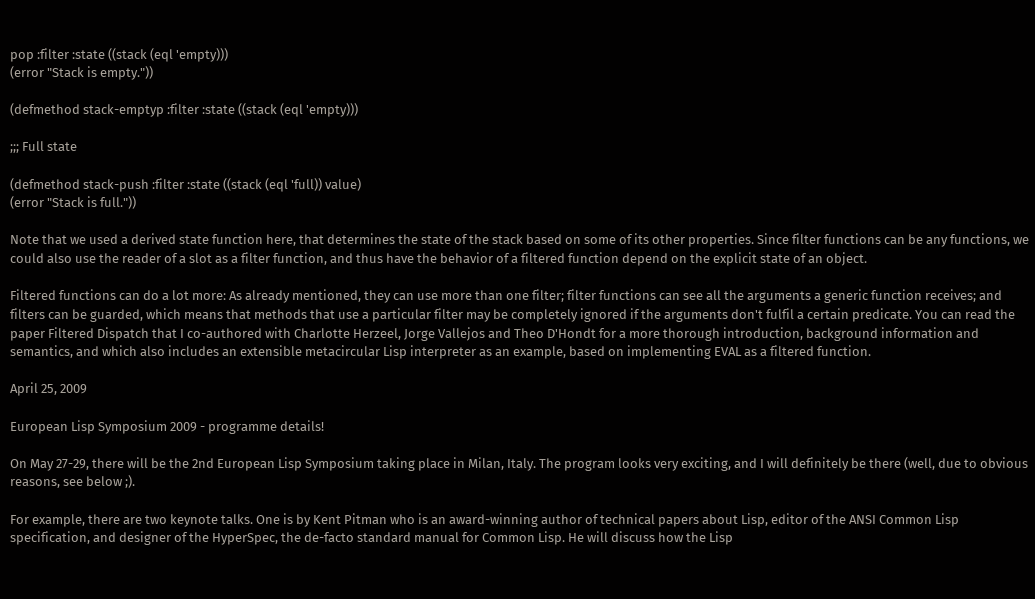pop :filter :state ((stack (eql 'empty)))
(error "Stack is empty."))

(defmethod stack-emptyp :filter :state ((stack (eql 'empty)))

;;; Full state

(defmethod stack-push :filter :state ((stack (eql 'full)) value)
(error "Stack is full."))

Note that we used a derived state function here, that determines the state of the stack based on some of its other properties. Since filter functions can be any functions, we could also use the reader of a slot as a filter function, and thus have the behavior of a filtered function depend on the explicit state of an object.

Filtered functions can do a lot more: As already mentioned, they can use more than one filter; filter functions can see all the arguments a generic function receives; and filters can be guarded, which means that methods that use a particular filter may be completely ignored if the arguments don't fulfil a certain predicate. You can read the paper Filtered Dispatch that I co-authored with Charlotte Herzeel, Jorge Vallejos and Theo D'Hondt for a more thorough introduction, background information and semantics, and which also includes an extensible metacircular Lisp interpreter as an example, based on implementing EVAL as a filtered function.

April 25, 2009

European Lisp Symposium 2009 - programme details!

On May 27-29, there will be the 2nd European Lisp Symposium taking place in Milan, Italy. The program looks very exciting, and I will definitely be there (well, due to obvious reasons, see below ;).

For example, there are two keynote talks. One is by Kent Pitman who is an award-winning author of technical papers about Lisp, editor of the ANSI Common Lisp specification, and designer of the HyperSpec, the de-facto standard manual for Common Lisp. He will discuss how the Lisp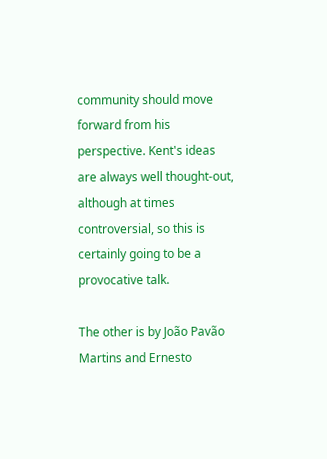community should move forward from his perspective. Kent's ideas are always well thought-out, although at times controversial, so this is certainly going to be a provocative talk.

The other is by João Pavão Martins and Ernesto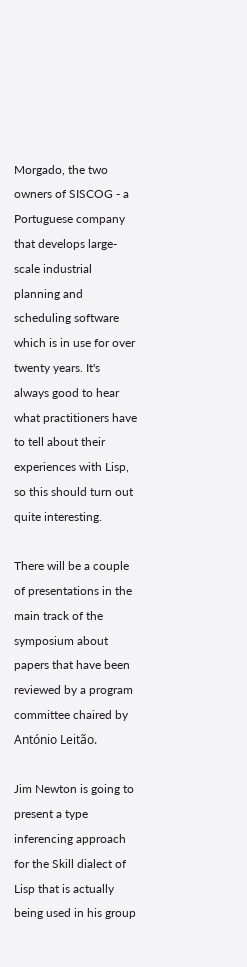Morgado, the two owners of SISCOG - a Portuguese company that develops large-scale industrial planning and scheduling software which is in use for over twenty years. It's always good to hear what practitioners have to tell about their experiences with Lisp, so this should turn out quite interesting.

There will be a couple of presentations in the main track of the symposium about papers that have been reviewed by a program committee chaired by António Leitão.

Jim Newton is going to present a type inferencing approach for the Skill dialect of Lisp that is actually being used in his group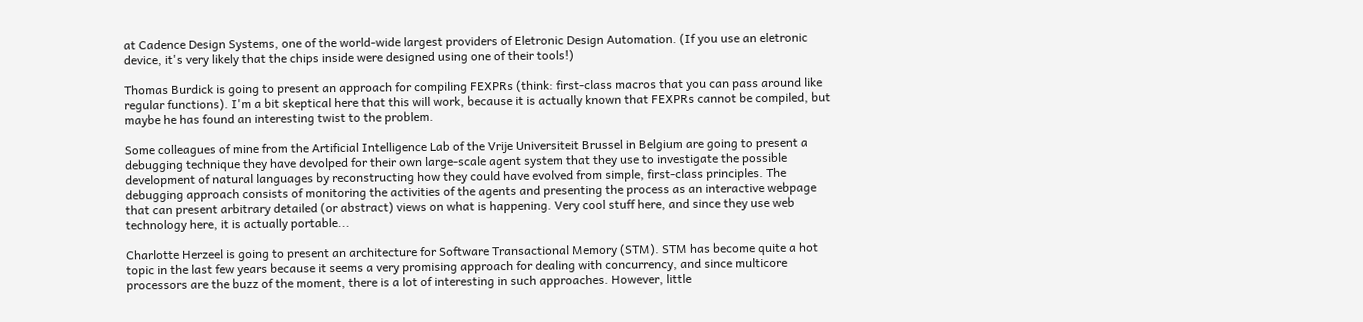at Cadence Design Systems, one of the world-wide largest providers of Eletronic Design Automation. (If you use an eletronic device, it's very likely that the chips inside were designed using one of their tools!)

Thomas Burdick is going to present an approach for compiling FEXPRs (think: first-class macros that you can pass around like regular functions). I'm a bit skeptical here that this will work, because it is actually known that FEXPRs cannot be compiled, but maybe he has found an interesting twist to the problem.

Some colleagues of mine from the Artificial Intelligence Lab of the Vrije Universiteit Brussel in Belgium are going to present a debugging technique they have devolped for their own large-scale agent system that they use to investigate the possible development of natural languages by reconstructing how they could have evolved from simple, first-class principles. The debugging approach consists of monitoring the activities of the agents and presenting the process as an interactive webpage that can present arbitrary detailed (or abstract) views on what is happening. Very cool stuff here, and since they use web technology here, it is actually portable...

Charlotte Herzeel is going to present an architecture for Software Transactional Memory (STM). STM has become quite a hot topic in the last few years because it seems a very promising approach for dealing with concurrency, and since multicore processors are the buzz of the moment, there is a lot of interesting in such approaches. However, little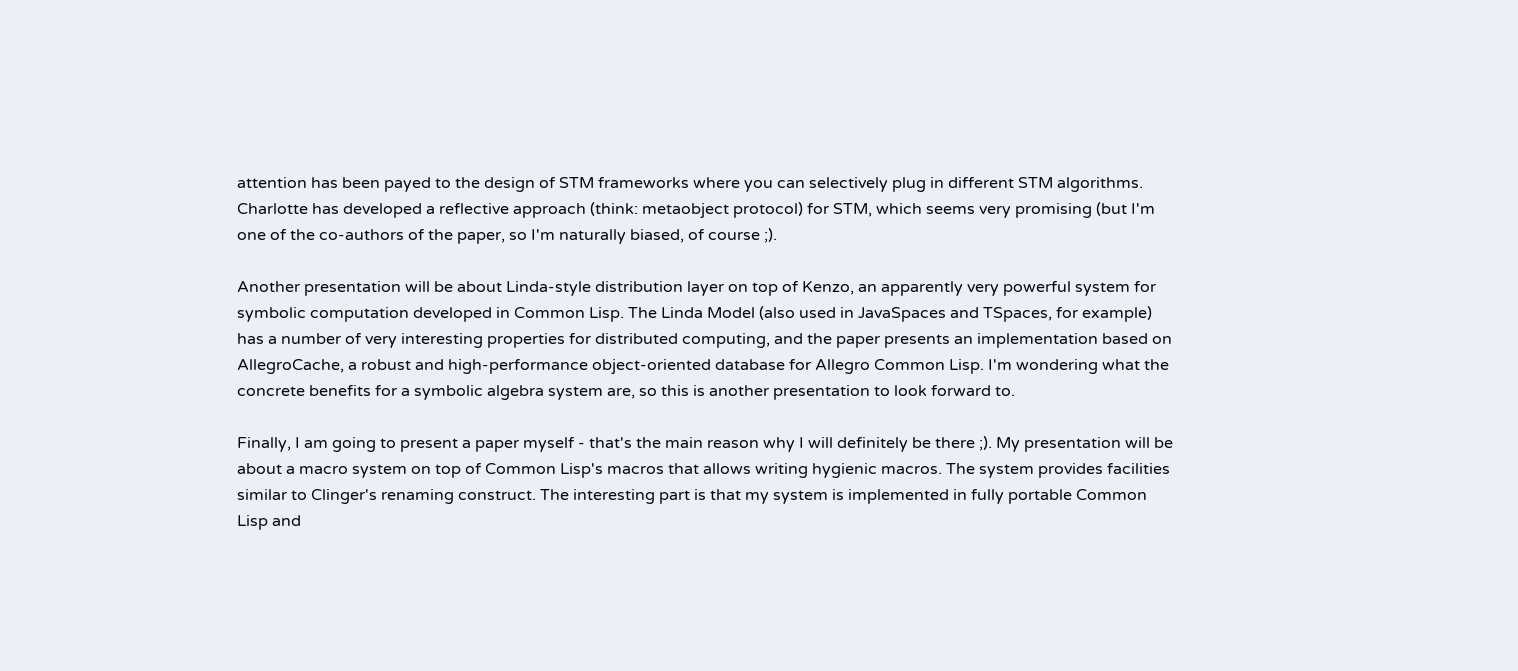attention has been payed to the design of STM frameworks where you can selectively plug in different STM algorithms. Charlotte has developed a reflective approach (think: metaobject protocol) for STM, which seems very promising (but I'm one of the co-authors of the paper, so I'm naturally biased, of course ;).

Another presentation will be about Linda-style distribution layer on top of Kenzo, an apparently very powerful system for symbolic computation developed in Common Lisp. The Linda Model (also used in JavaSpaces and TSpaces, for example) has a number of very interesting properties for distributed computing, and the paper presents an implementation based on AllegroCache, a robust and high-performance object-oriented database for Allegro Common Lisp. I'm wondering what the concrete benefits for a symbolic algebra system are, so this is another presentation to look forward to.

Finally, I am going to present a paper myself - that's the main reason why I will definitely be there ;). My presentation will be about a macro system on top of Common Lisp's macros that allows writing hygienic macros. The system provides facilities similar to Clinger's renaming construct. The interesting part is that my system is implemented in fully portable Common Lisp and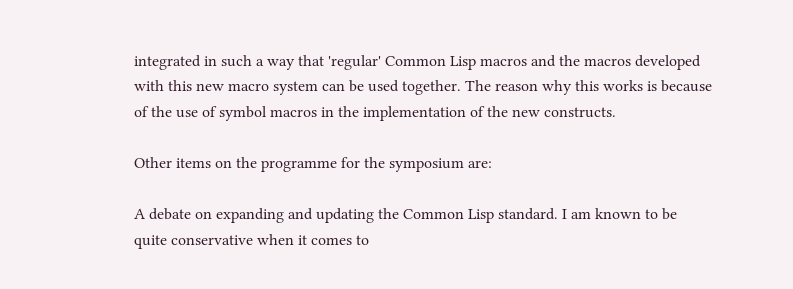integrated in such a way that 'regular' Common Lisp macros and the macros developed with this new macro system can be used together. The reason why this works is because of the use of symbol macros in the implementation of the new constructs.

Other items on the programme for the symposium are:

A debate on expanding and updating the Common Lisp standard. I am known to be quite conservative when it comes to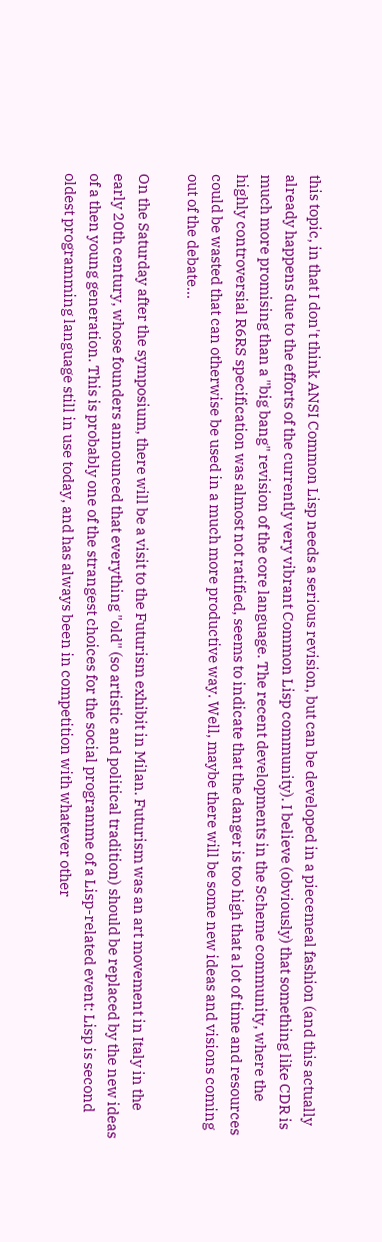this topic, in that I don't think ANSI Common Lisp needs a serious revision, but can be developed in a piecemeal fashion (and this actually already happens due to the efforts of the currently very vibrant Common Lisp community). I believe (obviously) that something like CDR is much more promising than a "big bang" revision of the core language. The recent developments in the Scheme community, where the highly controversial R6RS specification was almost not ratified, seems to indicate that the danger is too high that a lot of time and resources could be wasted that can otherwise be used in a much more productive way. Well, maybe there will be some new ideas and visions coming out of the debate...

On the Saturday after the symposium, there will be a visit to the Futurism exhibit in Milan. Futurism was an art movement in Italy in the early 20th century, whose founders announced that everything "old" (so artistic and political tradition) should be replaced by the new ideas of a then young generation. This is probably one of the strangest choices for the social programme of a Lisp-related event: Lisp is second oldest programming language still in use today, and has always been in competition with whatever other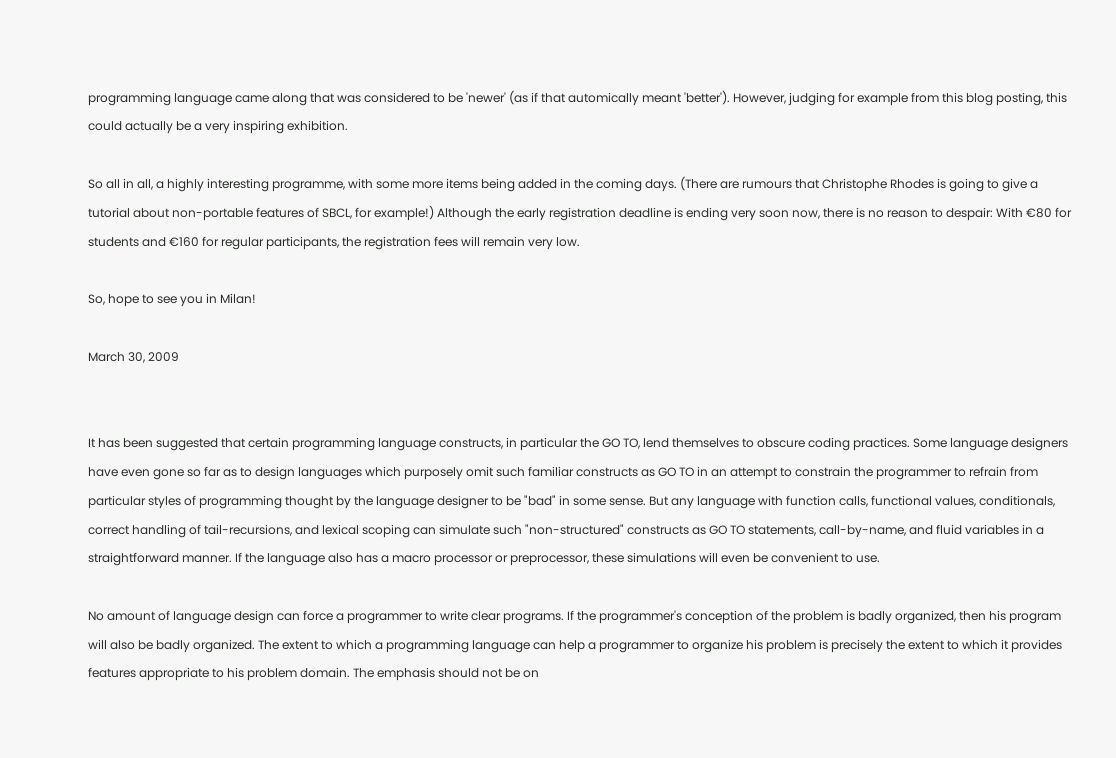programming language came along that was considered to be 'newer' (as if that automically meant 'better'). However, judging for example from this blog posting, this could actually be a very inspiring exhibition.

So all in all, a highly interesting programme, with some more items being added in the coming days. (There are rumours that Christophe Rhodes is going to give a tutorial about non-portable features of SBCL, for example!) Although the early registration deadline is ending very soon now, there is no reason to despair: With €80 for students and €160 for regular participants, the registration fees will remain very low.

So, hope to see you in Milan!

March 30, 2009


It has been suggested that certain programming language constructs, in particular the GO TO, lend themselves to obscure coding practices. Some language designers have even gone so far as to design languages which purposely omit such familiar constructs as GO TO in an attempt to constrain the programmer to refrain from particular styles of programming thought by the language designer to be "bad" in some sense. But any language with function calls, functional values, conditionals, correct handling of tail-recursions, and lexical scoping can simulate such "non-structured" constructs as GO TO statements, call-by-name, and fluid variables in a straightforward manner. If the language also has a macro processor or preprocessor, these simulations will even be convenient to use.

No amount of language design can force a programmer to write clear programs. If the programmer's conception of the problem is badly organized, then his program will also be badly organized. The extent to which a programming language can help a programmer to organize his problem is precisely the extent to which it provides features appropriate to his problem domain. The emphasis should not be on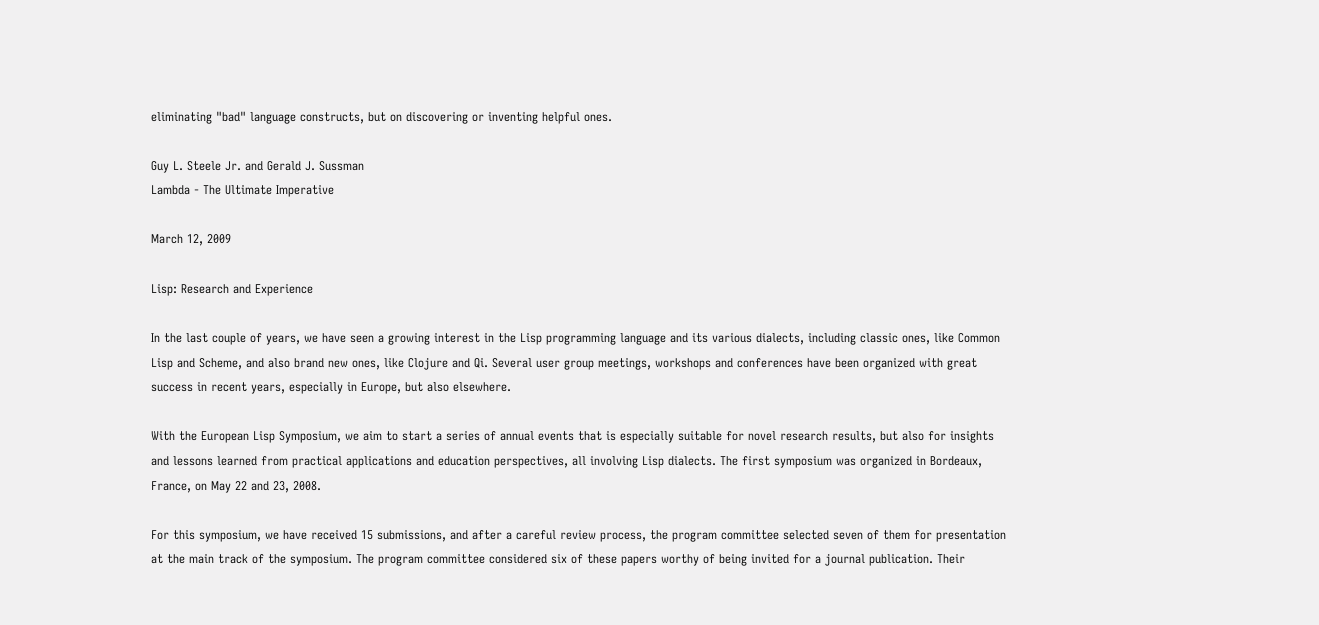eliminating "bad" language constructs, but on discovering or inventing helpful ones.

Guy L. Steele Jr. and Gerald J. Sussman
Lambda - The Ultimate Imperative

March 12, 2009

Lisp: Research and Experience

In the last couple of years, we have seen a growing interest in the Lisp programming language and its various dialects, including classic ones, like Common Lisp and Scheme, and also brand new ones, like Clojure and Qi. Several user group meetings, workshops and conferences have been organized with great success in recent years, especially in Europe, but also elsewhere.

With the European Lisp Symposium, we aim to start a series of annual events that is especially suitable for novel research results, but also for insights and lessons learned from practical applications and education perspectives, all involving Lisp dialects. The first symposium was organized in Bordeaux, France, on May 22 and 23, 2008.

For this symposium, we have received 15 submissions, and after a careful review process, the program committee selected seven of them for presentation at the main track of the symposium. The program committee considered six of these papers worthy of being invited for a journal publication. Their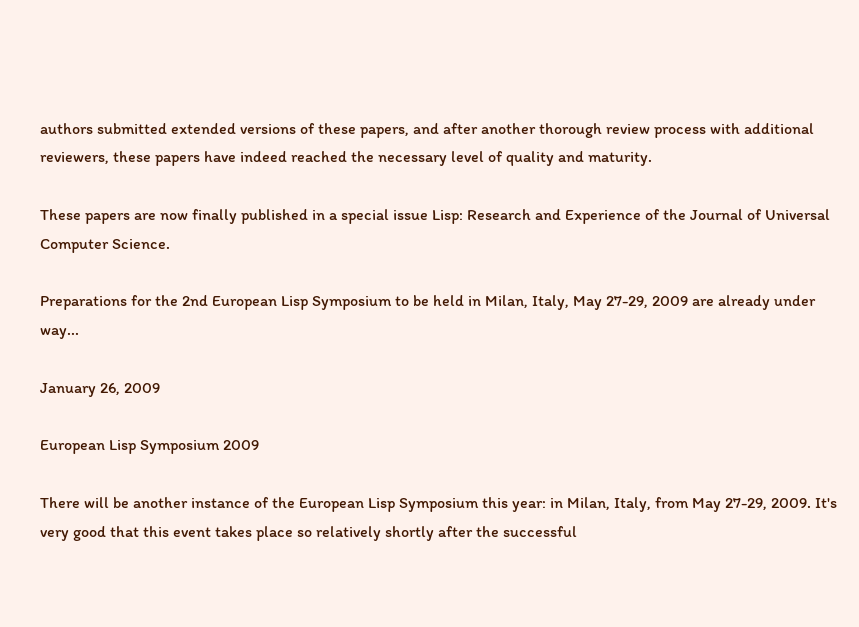authors submitted extended versions of these papers, and after another thorough review process with additional reviewers, these papers have indeed reached the necessary level of quality and maturity.

These papers are now finally published in a special issue Lisp: Research and Experience of the Journal of Universal Computer Science.

Preparations for the 2nd European Lisp Symposium to be held in Milan, Italy, May 27-29, 2009 are already under way...

January 26, 2009

European Lisp Symposium 2009

There will be another instance of the European Lisp Symposium this year: in Milan, Italy, from May 27-29, 2009. It's very good that this event takes place so relatively shortly after the successful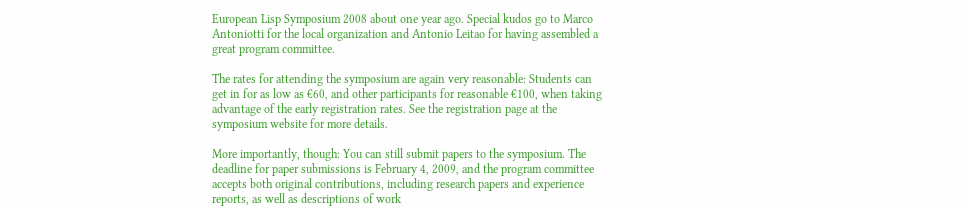European Lisp Symposium 2008 about one year ago. Special kudos go to Marco Antoniotti for the local organization and Antonio Leitao for having assembled a great program committee.

The rates for attending the symposium are again very reasonable: Students can get in for as low as €60, and other participants for reasonable €100, when taking advantage of the early registration rates. See the registration page at the symposium website for more details.

More importantly, though: You can still submit papers to the symposium. The deadline for paper submissions is February 4, 2009, and the program committee accepts both original contributions, including research papers and experience reports, as well as descriptions of work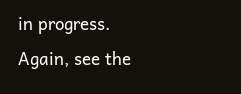in progress. Again, see the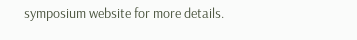symposium website for more details.